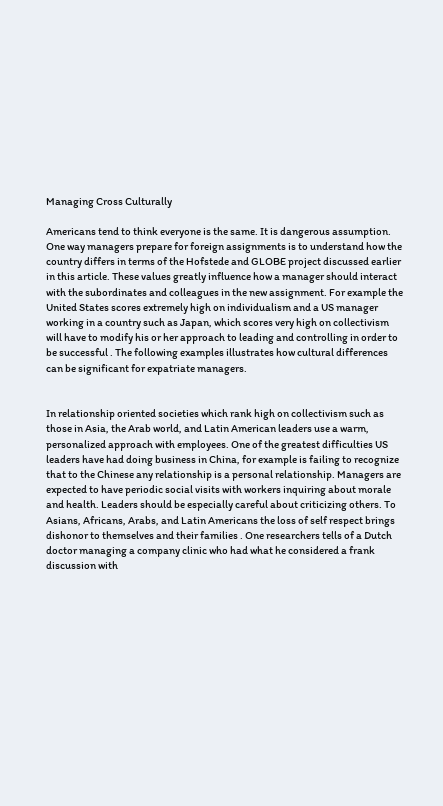Managing Cross Culturally

Americans tend to think everyone is the same. It is dangerous assumption. One way managers prepare for foreign assignments is to understand how the country differs in terms of the Hofstede and GLOBE project discussed earlier in this article. These values greatly influence how a manager should interact with the subordinates and colleagues in the new assignment. For example the United States scores extremely high on individualism and a US manager working in a country such as Japan, which scores very high on collectivism will have to modify his or her approach to leading and controlling in order to be successful . The following examples illustrates how cultural differences can be significant for expatriate managers.


In relationship oriented societies which rank high on collectivism such as those in Asia, the Arab world, and Latin American leaders use a warm, personalized approach with employees. One of the greatest difficulties US leaders have had doing business in China, for example is failing to recognize that to the Chinese any relationship is a personal relationship. Managers are expected to have periodic social visits with workers inquiring about morale and health. Leaders should be especially careful about criticizing others. To Asians, Africans, Arabs, and Latin Americans the loss of self respect brings dishonor to themselves and their families . One researchers tells of a Dutch doctor managing a company clinic who had what he considered a frank discussion with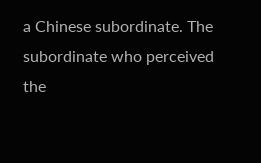a Chinese subordinate. The subordinate who perceived the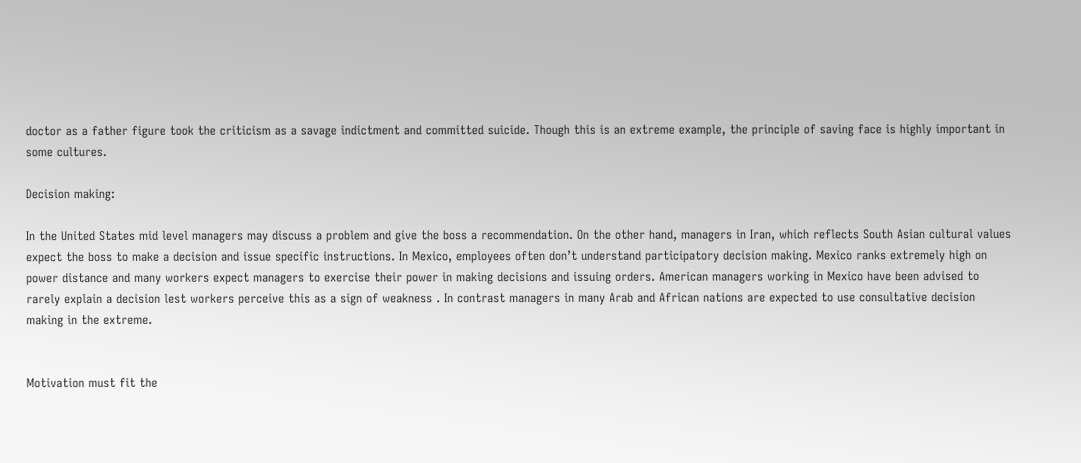doctor as a father figure took the criticism as a savage indictment and committed suicide. Though this is an extreme example, the principle of saving face is highly important in some cultures.

Decision making:

In the United States mid level managers may discuss a problem and give the boss a recommendation. On the other hand, managers in Iran, which reflects South Asian cultural values expect the boss to make a decision and issue specific instructions. In Mexico, employees often don’t understand participatory decision making. Mexico ranks extremely high on power distance and many workers expect managers to exercise their power in making decisions and issuing orders. American managers working in Mexico have been advised to rarely explain a decision lest workers perceive this as a sign of weakness . In contrast managers in many Arab and African nations are expected to use consultative decision making in the extreme.


Motivation must fit the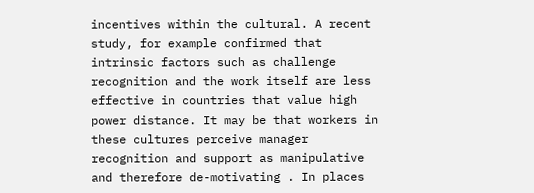incentives within the cultural. A recent study, for example confirmed that intrinsic factors such as challenge recognition and the work itself are less effective in countries that value high power distance. It may be that workers in these cultures perceive manager recognition and support as manipulative and therefore de-motivating . In places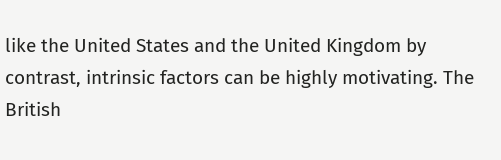like the United States and the United Kingdom by contrast, intrinsic factors can be highly motivating. The British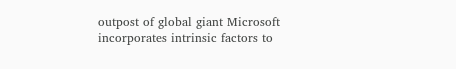outpost of global giant Microsoft incorporates intrinsic factors to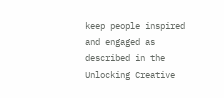keep people inspired and engaged as described in the Unlocking Creative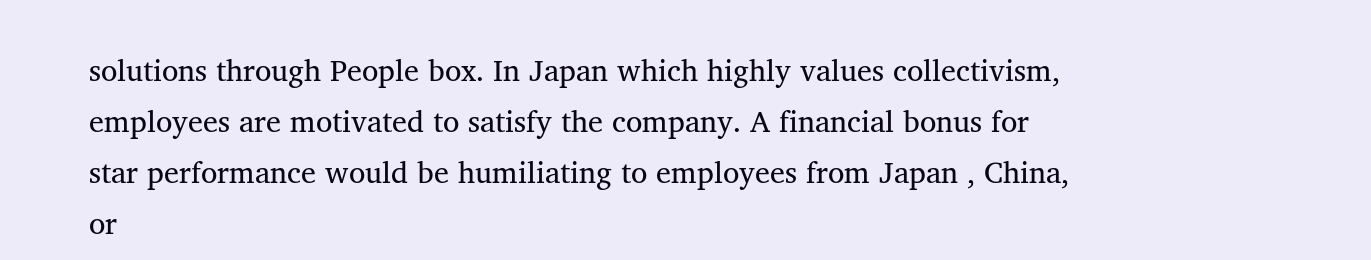solutions through People box. In Japan which highly values collectivism, employees are motivated to satisfy the company. A financial bonus for star performance would be humiliating to employees from Japan , China, or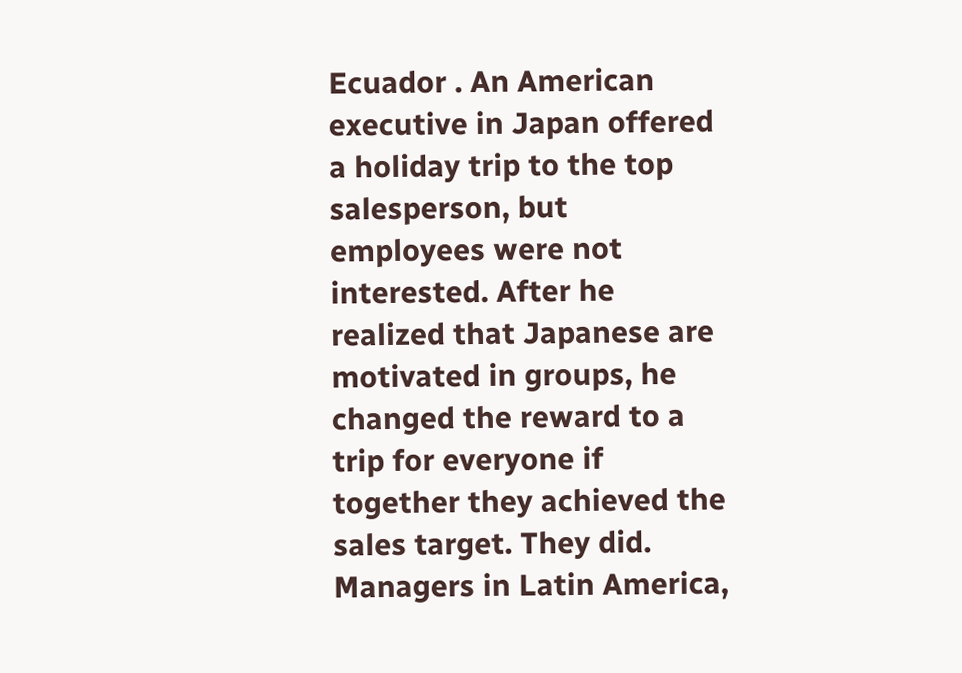Ecuador . An American executive in Japan offered a holiday trip to the top salesperson, but employees were not interested. After he realized that Japanese are motivated in groups, he changed the reward to a trip for everyone if together they achieved the sales target. They did. Managers in Latin America,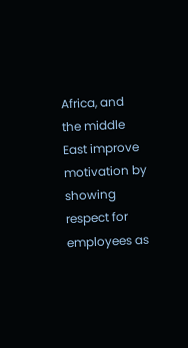Africa, and the middle East improve motivation by showing respect for employees as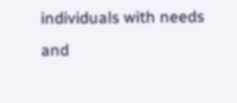individuals with needs and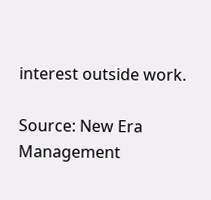interest outside work.

Source: New Era Management